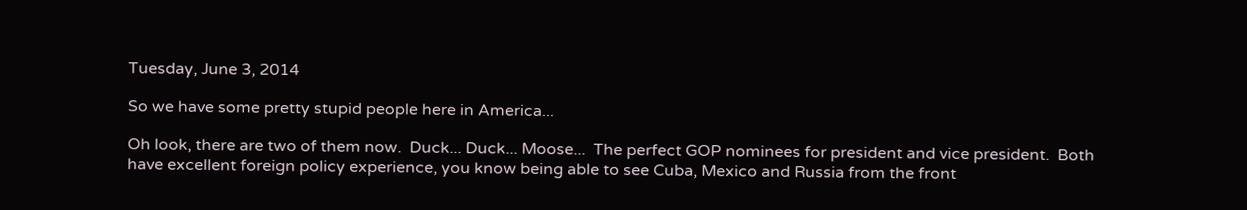Tuesday, June 3, 2014

So we have some pretty stupid people here in America...

Oh look, there are two of them now.  Duck... Duck... Moose...  The perfect GOP nominees for president and vice president.  Both have excellent foreign policy experience, you know being able to see Cuba, Mexico and Russia from the front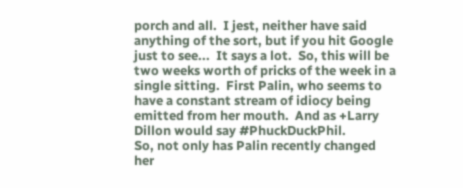porch and all.  I jest, neither have said anything of the sort, but if you hit Google just to see...  It says a lot.  So, this will be two weeks worth of pricks of the week in a single sitting.  First Palin, who seems to have a constant stream of idiocy being emitted from her mouth.  And as +Larry Dillon would say #PhuckDuckPhil.
So, not only has Palin recently changed her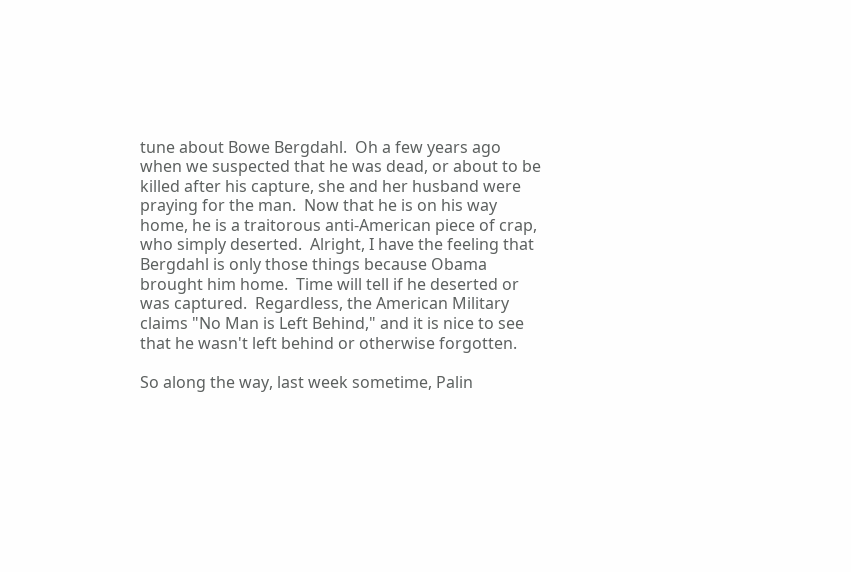tune about Bowe Bergdahl.  Oh a few years ago when we suspected that he was dead, or about to be killed after his capture, she and her husband were praying for the man.  Now that he is on his way home, he is a traitorous anti-American piece of crap, who simply deserted.  Alright, I have the feeling that Bergdahl is only those things because Obama brought him home.  Time will tell if he deserted or was captured.  Regardless, the American Military claims "No Man is Left Behind," and it is nice to see that he wasn't left behind or otherwise forgotten.

So along the way, last week sometime, Palin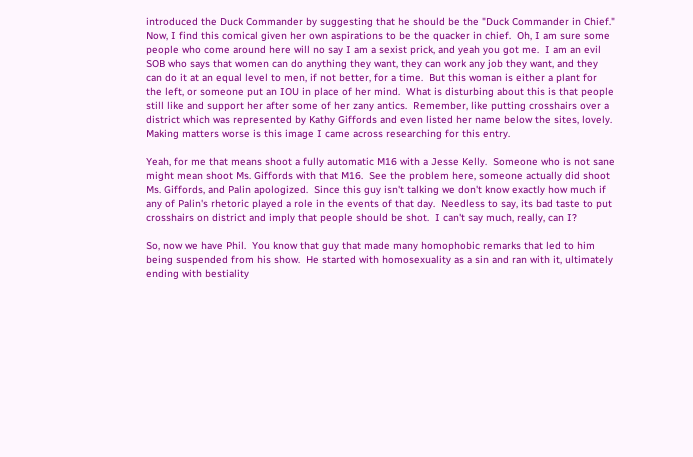introduced the Duck Commander by suggesting that he should be the "Duck Commander in Chief."   Now, I find this comical given her own aspirations to be the quacker in chief.  Oh, I am sure some people who come around here will no say I am a sexist prick, and yeah you got me.  I am an evil SOB who says that women can do anything they want, they can work any job they want, and they can do it at an equal level to men, if not better, for a time.  But this woman is either a plant for the left, or someone put an IOU in place of her mind.  What is disturbing about this is that people still like and support her after some of her zany antics.  Remember, like putting crosshairs over a district which was represented by Kathy Giffords and even listed her name below the sites, lovely.  Making matters worse is this image I came across researching for this entry.

Yeah, for me that means shoot a fully automatic M16 with a Jesse Kelly.  Someone who is not sane might mean shoot Ms. Giffords with that M16.  See the problem here, someone actually did shoot Ms. Giffords, and Palin apologized.  Since this guy isn't talking we don't know exactly how much if any of Palin's rhetoric played a role in the events of that day.  Needless to say, its bad taste to put crosshairs on district and imply that people should be shot.  I can't say much, really, can I?

So, now we have Phil.  You know that guy that made many homophobic remarks that led to him being suspended from his show.  He started with homosexuality as a sin and ran with it, ultimately ending with bestiality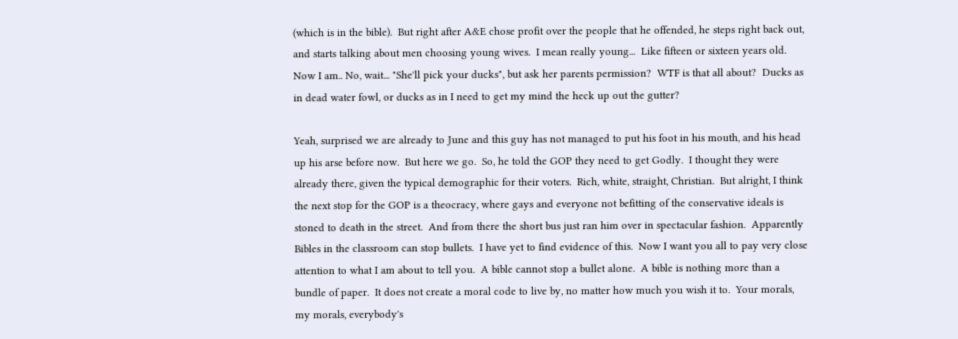(which is in the bible).  But right after A&E chose profit over the people that he offended, he steps right back out, and starts talking about men choosing young wives.  I mean really young...  Like fifteen or sixteen years old.  Now I am.. No, wait... "She'll pick your ducks", but ask her parents permission?  WTF is that all about?  Ducks as in dead water fowl, or ducks as in I need to get my mind the heck up out the gutter?

Yeah, surprised we are already to June and this guy has not managed to put his foot in his mouth, and his head up his arse before now.  But here we go.  So, he told the GOP they need to get Godly.  I thought they were already there, given the typical demographic for their voters.  Rich, white, straight, Christian.  But alright, I think the next stop for the GOP is a theocracy, where gays and everyone not befitting of the conservative ideals is stoned to death in the street.  And from there the short bus just ran him over in spectacular fashion.  Apparently Bibles in the classroom can stop bullets.  I have yet to find evidence of this.  Now I want you all to pay very close attention to what I am about to tell you.  A bible cannot stop a bullet alone.  A bible is nothing more than a bundle of paper.  It does not create a moral code to live by, no matter how much you wish it to.  Your morals, my morals, everybody's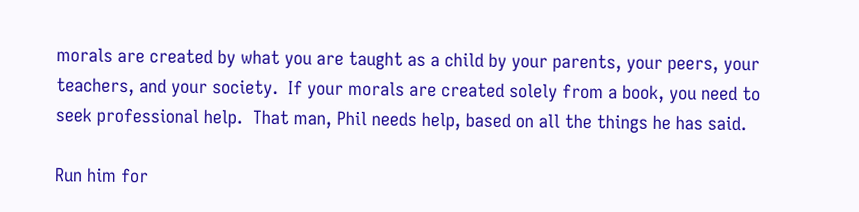morals are created by what you are taught as a child by your parents, your peers, your teachers, and your society.  If your morals are created solely from a book, you need to seek professional help.  That man, Phil needs help, based on all the things he has said.

Run him for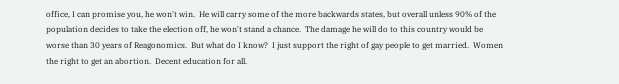office, I can promise you, he won't win.  He will carry some of the more backwards states, but overall unless 90% of the population decides to take the election off, he won't stand a chance.  The damage he will do to this country would be worse than 30 years of Reagonomics.  But what do I know?  I just support the right of gay people to get married.  Women the right to get an abortion.  Decent education for all.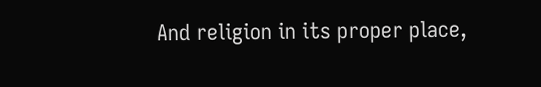And religion in its proper place,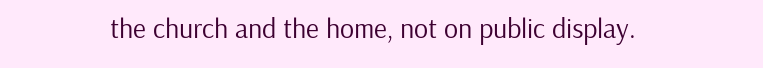the church and the home, not on public display.